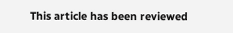This article has been reviewed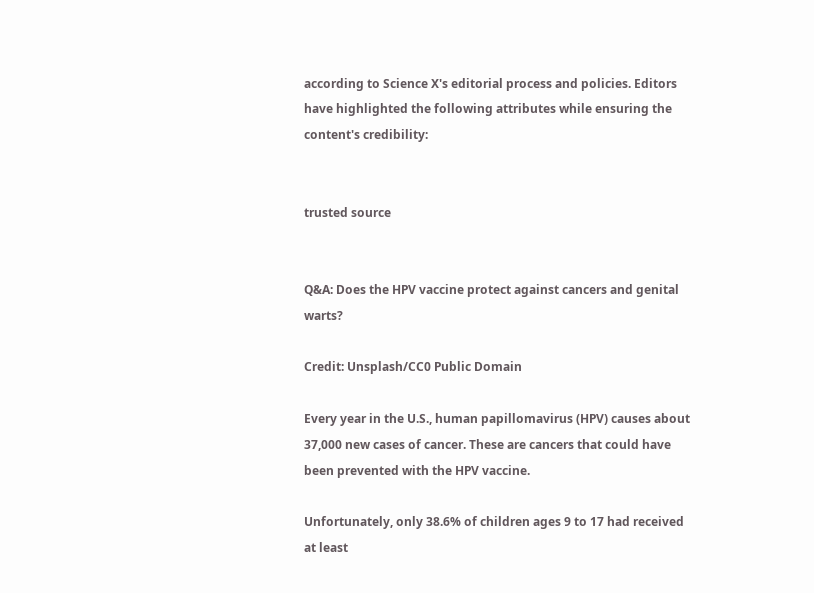according to Science X's editorial process and policies. Editors have highlighted the following attributes while ensuring the content's credibility:


trusted source


Q&A: Does the HPV vaccine protect against cancers and genital warts?

Credit: Unsplash/CC0 Public Domain

Every year in the U.S., human papillomavirus (HPV) causes about 37,000 new cases of cancer. These are cancers that could have been prevented with the HPV vaccine.

Unfortunately, only 38.6% of children ages 9 to 17 had received at least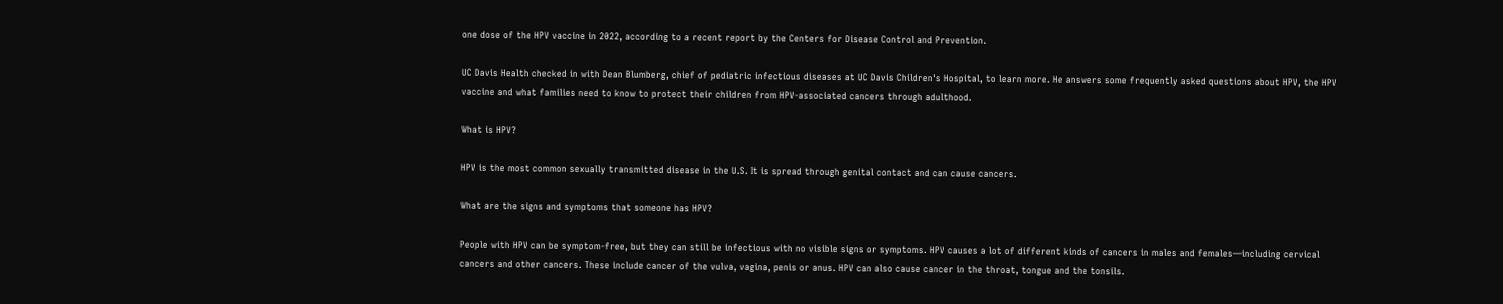one dose of the HPV vaccine in 2022, according to a recent report by the Centers for Disease Control and Prevention.

UC Davis Health checked in with Dean Blumberg, chief of pediatric infectious diseases at UC Davis Children's Hospital, to learn more. He answers some frequently asked questions about HPV, the HPV vaccine and what families need to know to protect their children from HPV-associated cancers through adulthood.

What is HPV?

HPV is the most common sexually transmitted disease in the U.S. It is spread through genital contact and can cause cancers.

What are the signs and symptoms that someone has HPV?

People with HPV can be symptom-free, but they can still be infectious with no visible signs or symptoms. HPV causes a lot of different kinds of cancers in males and females—including cervical cancers and other cancers. These include cancer of the vulva, vagina, penis or anus. HPV can also cause cancer in the throat, tongue and the tonsils.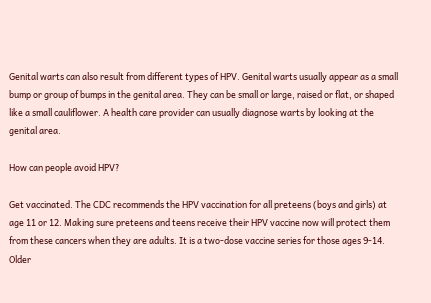Genital warts can also result from different types of HPV. Genital warts usually appear as a small bump or group of bumps in the genital area. They can be small or large, raised or flat, or shaped like a small cauliflower. A health care provider can usually diagnose warts by looking at the genital area.

How can people avoid HPV?

Get vaccinated. The CDC recommends the HPV vaccination for all preteens (boys and girls) at age 11 or 12. Making sure preteens and teens receive their HPV vaccine now will protect them from these cancers when they are adults. It is a two-dose vaccine series for those ages 9-14. Older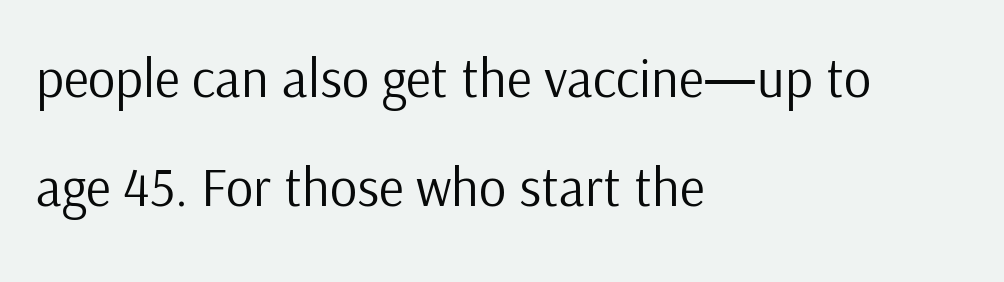people can also get the vaccine—up to age 45. For those who start the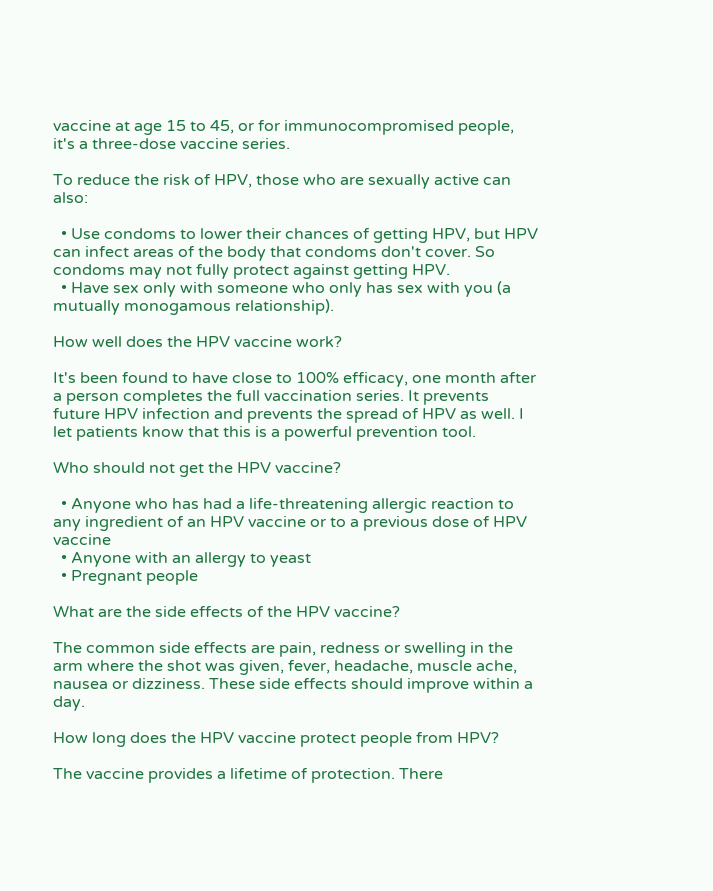vaccine at age 15 to 45, or for immunocompromised people, it's a three-dose vaccine series.

To reduce the risk of HPV, those who are sexually active can also:

  • Use condoms to lower their chances of getting HPV, but HPV can infect areas of the body that condoms don't cover. So condoms may not fully protect against getting HPV.
  • Have sex only with someone who only has sex with you (a mutually monogamous relationship).

How well does the HPV vaccine work?

It's been found to have close to 100% efficacy, one month after a person completes the full vaccination series. It prevents future HPV infection and prevents the spread of HPV as well. I let patients know that this is a powerful prevention tool.

Who should not get the HPV vaccine?

  • Anyone who has had a life-threatening allergic reaction to any ingredient of an HPV vaccine or to a previous dose of HPV vaccine
  • Anyone with an allergy to yeast
  • Pregnant people

What are the side effects of the HPV vaccine?

The common side effects are pain, redness or swelling in the arm where the shot was given, fever, headache, muscle ache, nausea or dizziness. These side effects should improve within a day.

How long does the HPV vaccine protect people from HPV?

The vaccine provides a lifetime of protection. There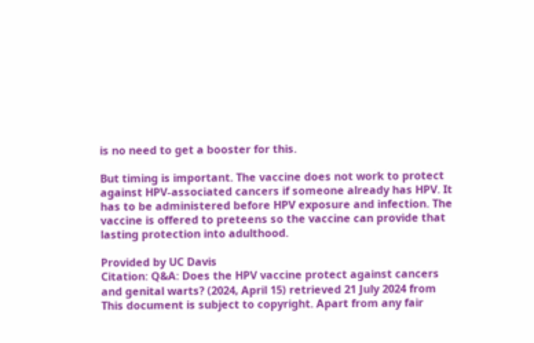is no need to get a booster for this.

But timing is important. The vaccine does not work to protect against HPV-associated cancers if someone already has HPV. It has to be administered before HPV exposure and infection. The vaccine is offered to preteens so the vaccine can provide that lasting protection into adulthood.

Provided by UC Davis
Citation: Q&A: Does the HPV vaccine protect against cancers and genital warts? (2024, April 15) retrieved 21 July 2024 from
This document is subject to copyright. Apart from any fair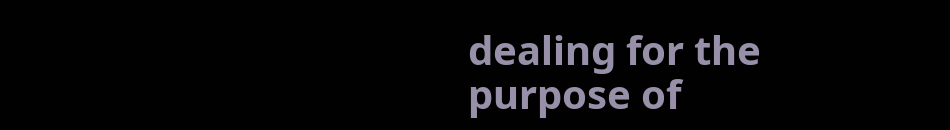dealing for the purpose of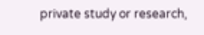private study or research,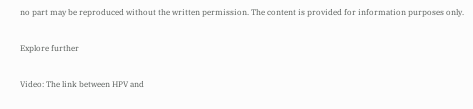no part may be reproduced without the written permission. The content is provided for information purposes only.

Explore further

Video: The link between HPV and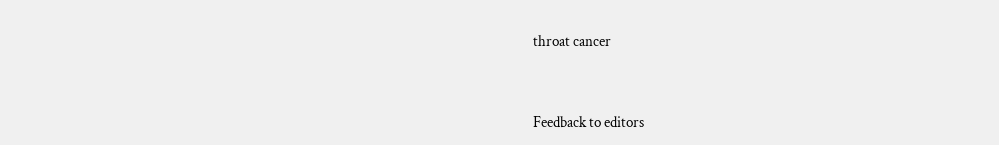throat cancer


Feedback to editors